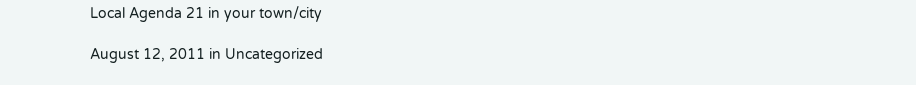Local Agenda 21 in your town/city

August 12, 2011 in Uncategorized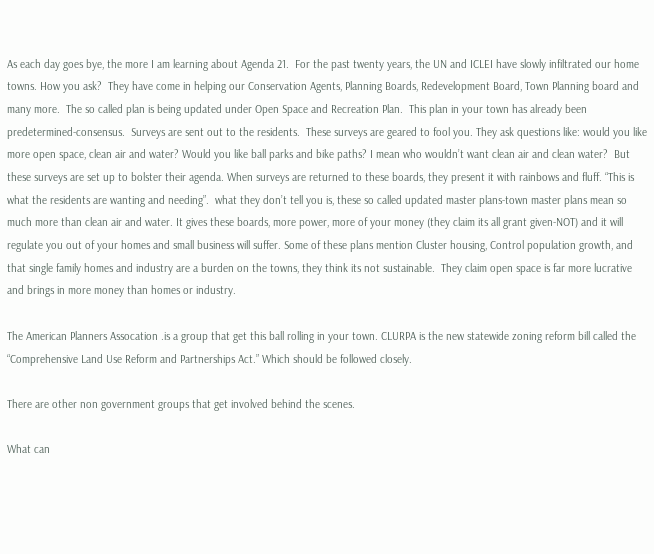As each day goes bye, the more I am learning about Agenda 21.  For the past twenty years, the UN and ICLEI have slowly infiltrated our home towns. How you ask?  They have come in helping our Conservation Agents, Planning Boards, Redevelopment Board, Town Planning board and many more.  The so called plan is being updated under Open Space and Recreation Plan.  This plan in your town has already been predetermined-consensus.  Surveys are sent out to the residents.  These surveys are geared to fool you. They ask questions like: would you like more open space, clean air and water? Would you like ball parks and bike paths? I mean who wouldn’t want clean air and clean water?  But these surveys are set up to bolster their agenda. When surveys are returned to these boards, they present it with rainbows and fluff. “This is what the residents are wanting and needing”.  what they don’t tell you is, these so called updated master plans-town master plans mean so much more than clean air and water. It gives these boards, more power, more of your money (they claim its all grant given-NOT) and it will regulate you out of your homes and small business will suffer. Some of these plans mention Cluster housing, Control population growth, and that single family homes and industry are a burden on the towns, they think its not sustainable.  They claim open space is far more lucrative and brings in more money than homes or industry.

The American Planners Assocation .is a group that get this ball rolling in your town. CLURPA is the new statewide zoning reform bill called the “Comprehensive Land Use Reform and Partnerships Act.” Which should be followed closely.

There are other non government groups that get involved behind the scenes.

What can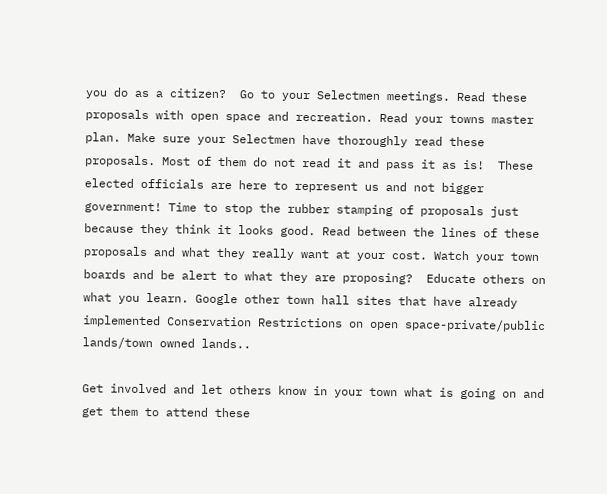you do as a citizen?  Go to your Selectmen meetings. Read these proposals with open space and recreation. Read your towns master plan. Make sure your Selectmen have thoroughly read these proposals. Most of them do not read it and pass it as is!  These elected officials are here to represent us and not bigger government! Time to stop the rubber stamping of proposals just because they think it looks good. Read between the lines of these proposals and what they really want at your cost. Watch your town boards and be alert to what they are proposing?  Educate others on what you learn. Google other town hall sites that have already implemented Conservation Restrictions on open space-private/public lands/town owned lands..

Get involved and let others know in your town what is going on and get them to attend these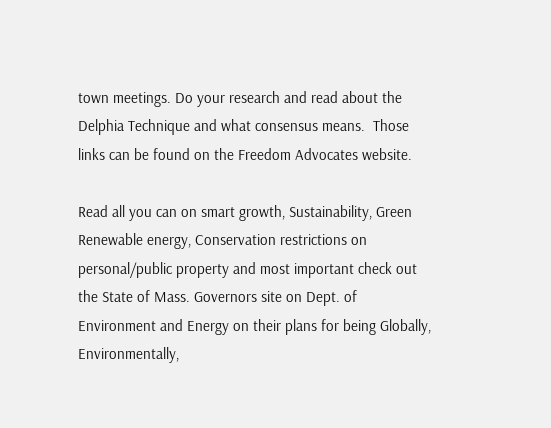town meetings. Do your research and read about the Delphia Technique and what consensus means.  Those links can be found on the Freedom Advocates website.

Read all you can on smart growth, Sustainability, Green Renewable energy, Conservation restrictions on personal/public property and most important check out the State of Mass. Governors site on Dept. of Environment and Energy on their plans for being Globally, Environmentally,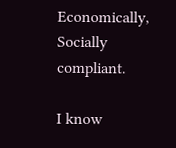Economically, Socially compliant.

I know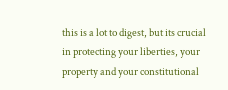this is a lot to digest, but its crucial in protecting your liberties, your property and your constitutional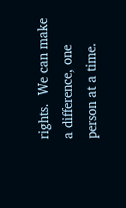rights.  We can make a difference, one person at a time.